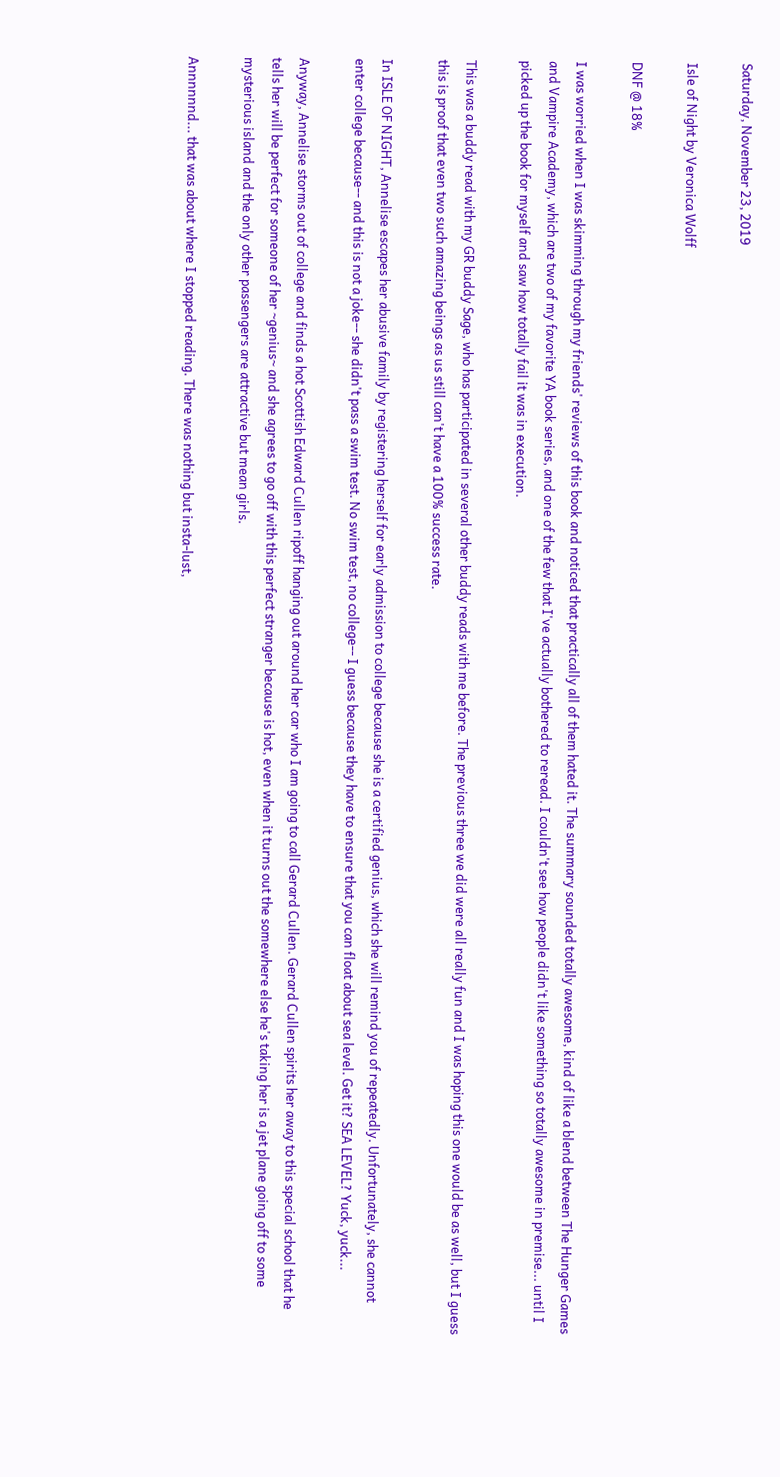Saturday, November 23, 2019

Isle of Night by Veronica Wolff

DNF @ 18%

I was worried when I was skimming through my friends' reviews of this book and noticed that practically all of them hated it. The summary sounded totally awesome, kind of like a blend between The Hunger Games and Vampire Academy, which are two of my favorite YA book series, and one of the few that I've actually bothered to reread. I couldn't see how people didn't like something so totally awesome in premise... until I picked up the book for myself and saw how totally fail it was in execution.

This was a buddy read with my GR buddy Sage, who has participated in several other buddy reads with me before. The previous three we did were all really fun and I was hoping this one would be as well, but I guess this is proof that even two such amazing beings as us still can't have a 100% success rate.

In ISLE OF NIGHT, Annelise escapes her abusive family by registering herself for early admission to college because she is a certified genius, which she will remind you of repeatedly. Unfortunately, she cannot enter college because-- and this is not a joke-- she didn't pass a swim test. No swim test, no college-- I guess because they have to ensure that you can float about sea level. Get it? SEA LEVEL? Yuck, yuck...

Anyway, Annelise storms out of college and finds a hot Scottish Edward Cullen ripoff hanging out around her car who I am going to call Gerard Cullen. Gerard Cullen spirits her away to this special school that he tells her will be perfect for someone of her ~genius~ and she agrees to go off with this perfect stranger because is hot, even when it turns out the somewhere else he's taking her is a jet plane going off to some mysterious island and the only other passengers are attractive but mean girls.

Annnnnnd... that was about where I stopped reading. There was nothing but insta-lust,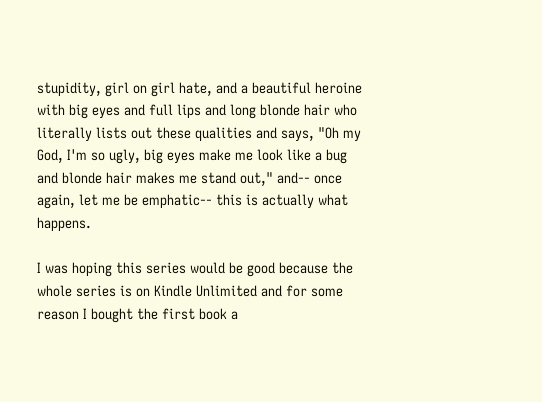stupidity, girl on girl hate, and a beautiful heroine with big eyes and full lips and long blonde hair who literally lists out these qualities and says, "Oh my God, I'm so ugly, big eyes make me look like a bug and blonde hair makes me stand out," and-- once again, let me be emphatic-- this is actually what happens.

I was hoping this series would be good because the whole series is on Kindle Unlimited and for some reason I bought the first book a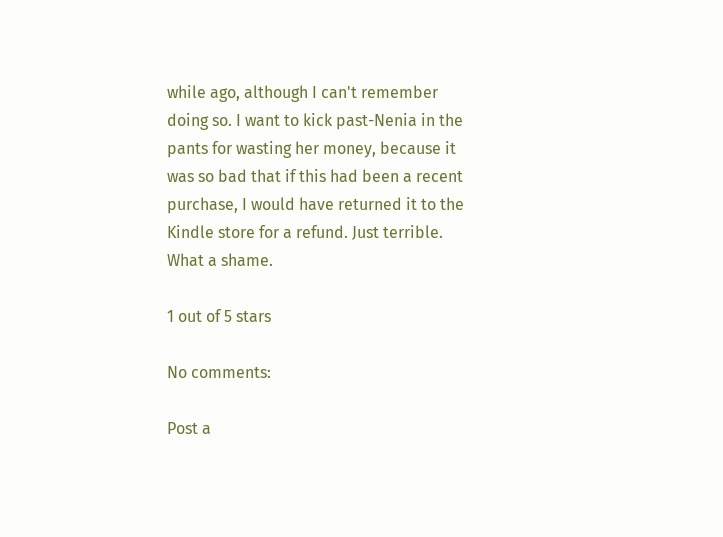while ago, although I can't remember doing so. I want to kick past-Nenia in the pants for wasting her money, because it was so bad that if this had been a recent purchase, I would have returned it to the Kindle store for a refund. Just terrible. What a shame.

1 out of 5 stars

No comments:

Post a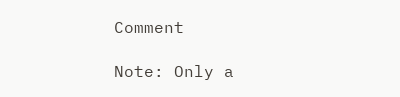Comment

Note: Only a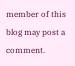member of this blog may post a comment.